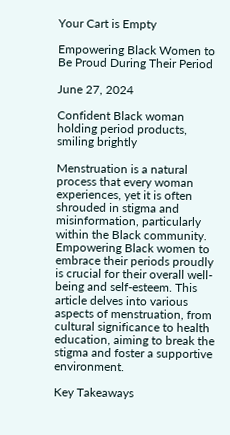Your Cart is Empty

Empowering Black Women to Be Proud During Their Period

June 27, 2024

Confident Black woman holding period products, smiling brightly

Menstruation is a natural process that every woman experiences, yet it is often shrouded in stigma and misinformation, particularly within the Black community. Empowering Black women to embrace their periods proudly is crucial for their overall well-being and self-esteem. This article delves into various aspects of menstruation, from cultural significance to health education, aiming to break the stigma and foster a supportive environment.

Key Takeaways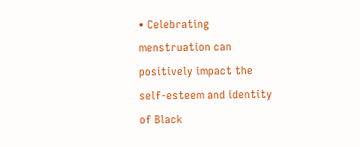• Celebrating menstruation can positively impact the self-esteem and identity of Black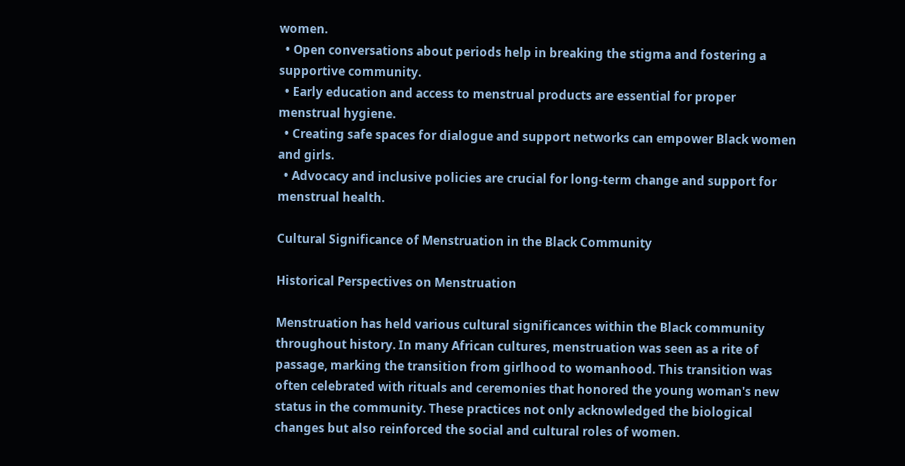women.
  • Open conversations about periods help in breaking the stigma and fostering a supportive community.
  • Early education and access to menstrual products are essential for proper menstrual hygiene.
  • Creating safe spaces for dialogue and support networks can empower Black women and girls.
  • Advocacy and inclusive policies are crucial for long-term change and support for menstrual health.

Cultural Significance of Menstruation in the Black Community

Historical Perspectives on Menstruation

Menstruation has held various cultural significances within the Black community throughout history. In many African cultures, menstruation was seen as a rite of passage, marking the transition from girlhood to womanhood. This transition was often celebrated with rituals and ceremonies that honored the young woman's new status in the community. These practices not only acknowledged the biological changes but also reinforced the social and cultural roles of women.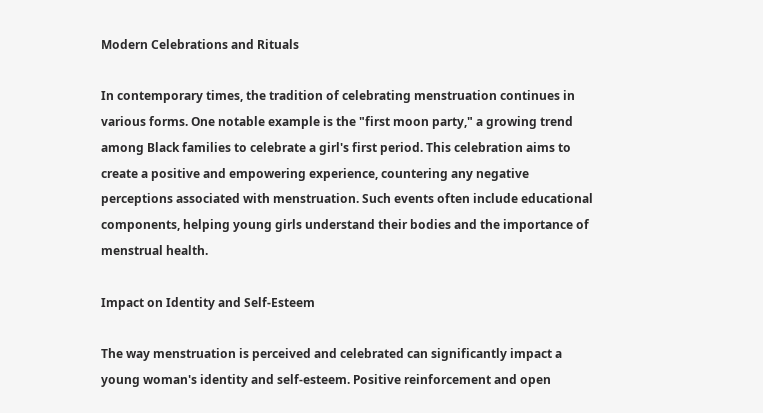Modern Celebrations and Rituals

In contemporary times, the tradition of celebrating menstruation continues in various forms. One notable example is the "first moon party," a growing trend among Black families to celebrate a girl's first period. This celebration aims to create a positive and empowering experience, countering any negative perceptions associated with menstruation. Such events often include educational components, helping young girls understand their bodies and the importance of menstrual health.

Impact on Identity and Self-Esteem

The way menstruation is perceived and celebrated can significantly impact a young woman's identity and self-esteem. Positive reinforcement and open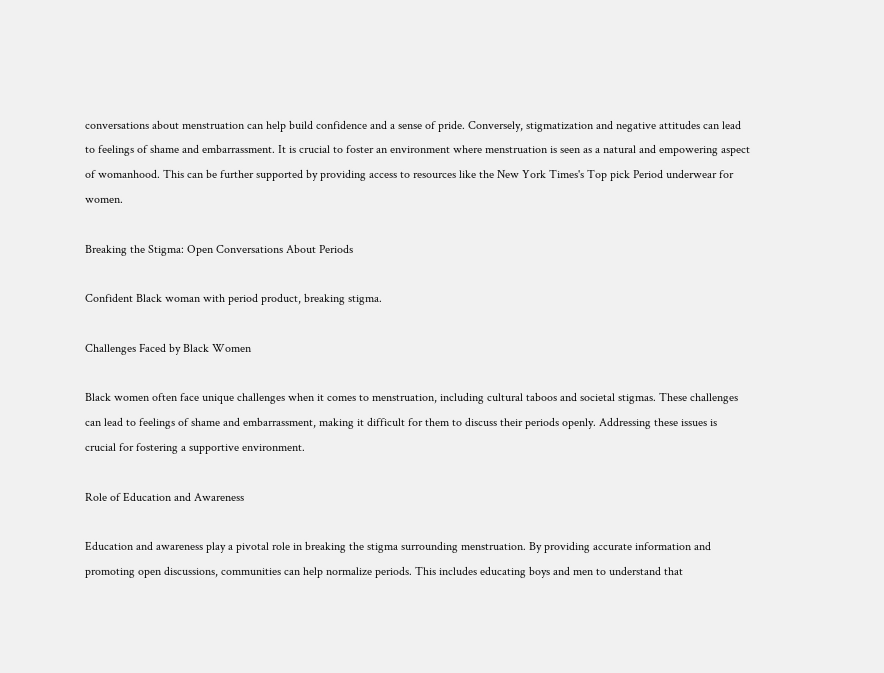conversations about menstruation can help build confidence and a sense of pride. Conversely, stigmatization and negative attitudes can lead to feelings of shame and embarrassment. It is crucial to foster an environment where menstruation is seen as a natural and empowering aspect of womanhood. This can be further supported by providing access to resources like the New York Times's Top pick Period underwear for women.

Breaking the Stigma: Open Conversations About Periods

Confident Black woman with period product, breaking stigma.

Challenges Faced by Black Women

Black women often face unique challenges when it comes to menstruation, including cultural taboos and societal stigmas. These challenges can lead to feelings of shame and embarrassment, making it difficult for them to discuss their periods openly. Addressing these issues is crucial for fostering a supportive environment.

Role of Education and Awareness

Education and awareness play a pivotal role in breaking the stigma surrounding menstruation. By providing accurate information and promoting open discussions, communities can help normalize periods. This includes educating boys and men to understand that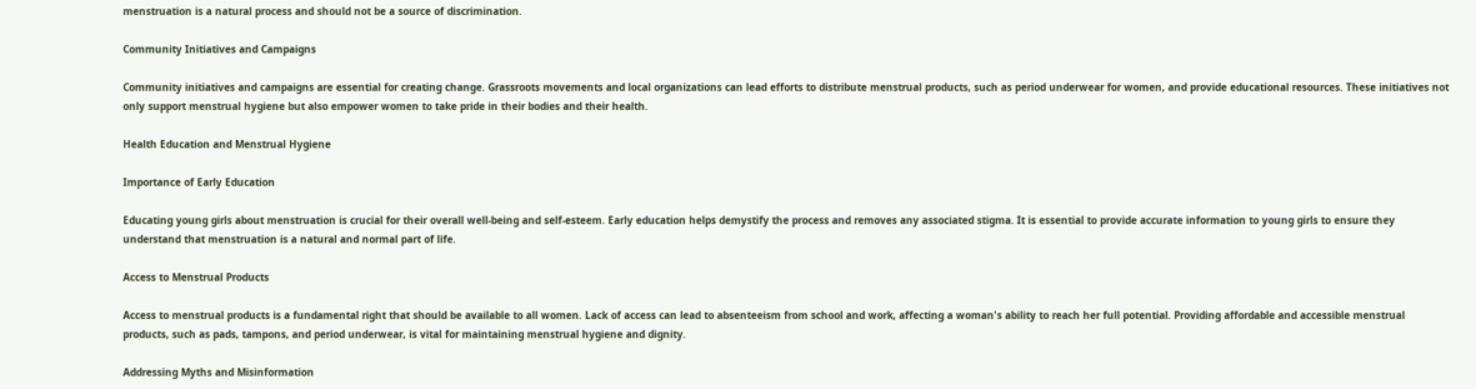menstruation is a natural process and should not be a source of discrimination.

Community Initiatives and Campaigns

Community initiatives and campaigns are essential for creating change. Grassroots movements and local organizations can lead efforts to distribute menstrual products, such as period underwear for women, and provide educational resources. These initiatives not only support menstrual hygiene but also empower women to take pride in their bodies and their health.

Health Education and Menstrual Hygiene

Importance of Early Education

Educating young girls about menstruation is crucial for their overall well-being and self-esteem. Early education helps demystify the process and removes any associated stigma. It is essential to provide accurate information to young girls to ensure they understand that menstruation is a natural and normal part of life.

Access to Menstrual Products

Access to menstrual products is a fundamental right that should be available to all women. Lack of access can lead to absenteeism from school and work, affecting a woman's ability to reach her full potential. Providing affordable and accessible menstrual products, such as pads, tampons, and period underwear, is vital for maintaining menstrual hygiene and dignity.

Addressing Myths and Misinformation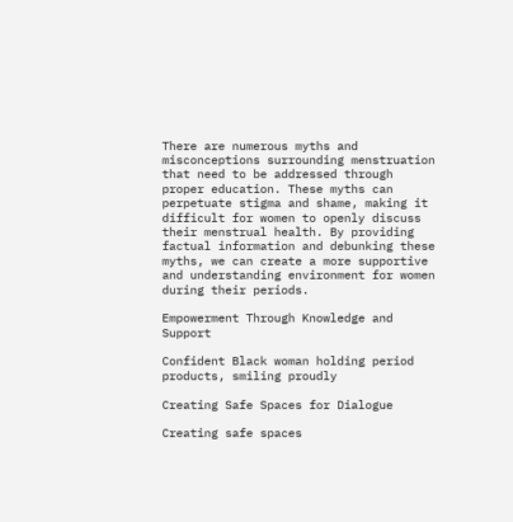There are numerous myths and misconceptions surrounding menstruation that need to be addressed through proper education. These myths can perpetuate stigma and shame, making it difficult for women to openly discuss their menstrual health. By providing factual information and debunking these myths, we can create a more supportive and understanding environment for women during their periods.

Empowerment Through Knowledge and Support

Confident Black woman holding period products, smiling proudly

Creating Safe Spaces for Dialogue

Creating safe spaces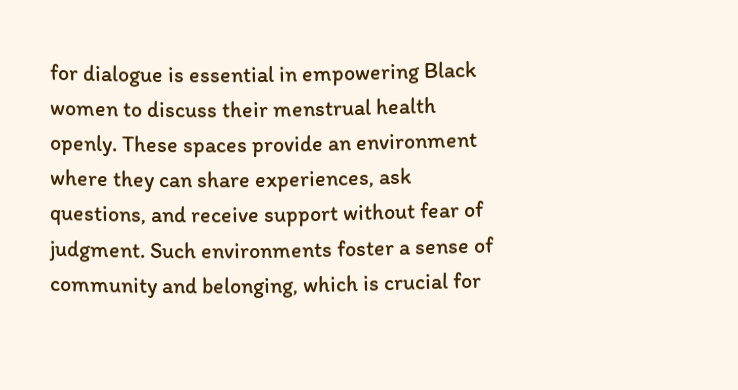for dialogue is essential in empowering Black women to discuss their menstrual health openly. These spaces provide an environment where they can share experiences, ask questions, and receive support without fear of judgment. Such environments foster a sense of community and belonging, which is crucial for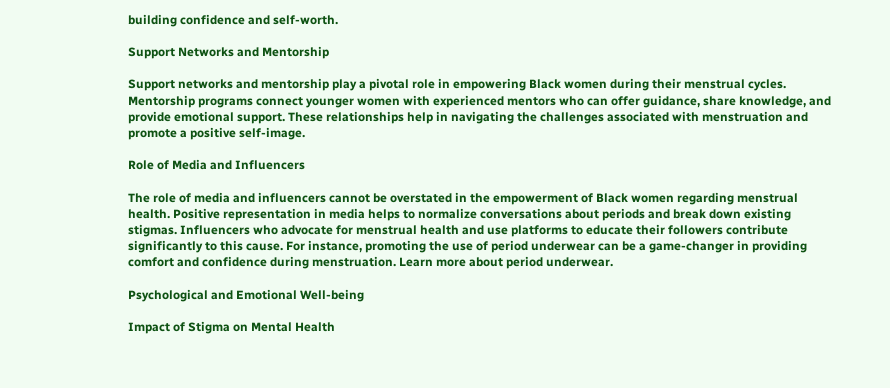building confidence and self-worth.

Support Networks and Mentorship

Support networks and mentorship play a pivotal role in empowering Black women during their menstrual cycles. Mentorship programs connect younger women with experienced mentors who can offer guidance, share knowledge, and provide emotional support. These relationships help in navigating the challenges associated with menstruation and promote a positive self-image.

Role of Media and Influencers

The role of media and influencers cannot be overstated in the empowerment of Black women regarding menstrual health. Positive representation in media helps to normalize conversations about periods and break down existing stigmas. Influencers who advocate for menstrual health and use platforms to educate their followers contribute significantly to this cause. For instance, promoting the use of period underwear can be a game-changer in providing comfort and confidence during menstruation. Learn more about period underwear.

Psychological and Emotional Well-being

Impact of Stigma on Mental Health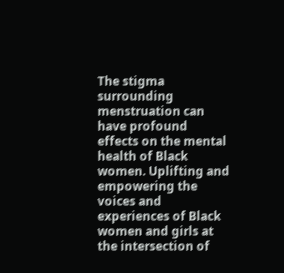The stigma surrounding menstruation can have profound effects on the mental health of Black women. Uplifting and empowering the voices and experiences of Black women and girls at the intersection of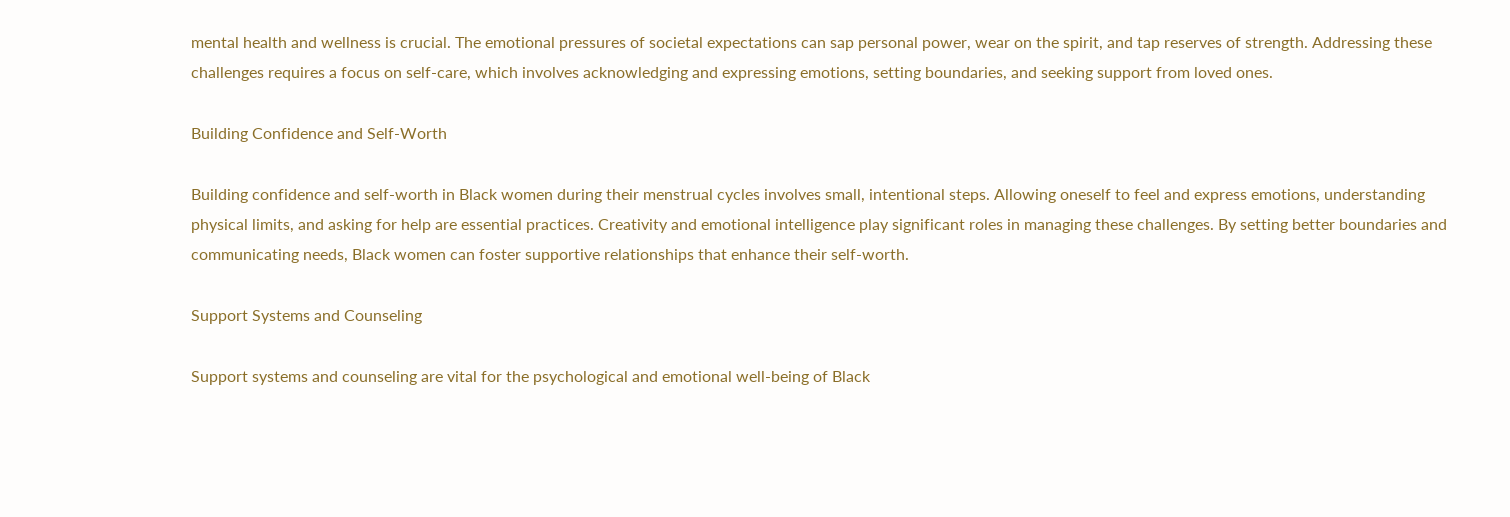mental health and wellness is crucial. The emotional pressures of societal expectations can sap personal power, wear on the spirit, and tap reserves of strength. Addressing these challenges requires a focus on self-care, which involves acknowledging and expressing emotions, setting boundaries, and seeking support from loved ones.

Building Confidence and Self-Worth

Building confidence and self-worth in Black women during their menstrual cycles involves small, intentional steps. Allowing oneself to feel and express emotions, understanding physical limits, and asking for help are essential practices. Creativity and emotional intelligence play significant roles in managing these challenges. By setting better boundaries and communicating needs, Black women can foster supportive relationships that enhance their self-worth.

Support Systems and Counseling

Support systems and counseling are vital for the psychological and emotional well-being of Black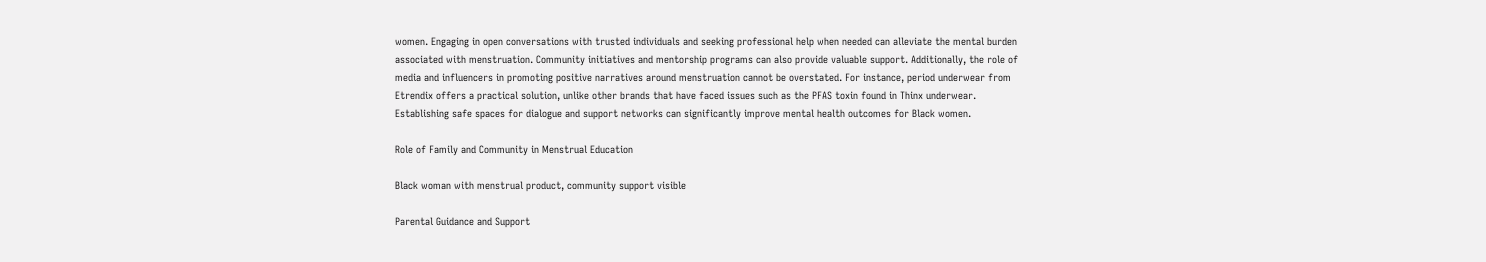women. Engaging in open conversations with trusted individuals and seeking professional help when needed can alleviate the mental burden associated with menstruation. Community initiatives and mentorship programs can also provide valuable support. Additionally, the role of media and influencers in promoting positive narratives around menstruation cannot be overstated. For instance, period underwear from Etrendix offers a practical solution, unlike other brands that have faced issues such as the PFAS toxin found in Thinx underwear. Establishing safe spaces for dialogue and support networks can significantly improve mental health outcomes for Black women.

Role of Family and Community in Menstrual Education

Black woman with menstrual product, community support visible

Parental Guidance and Support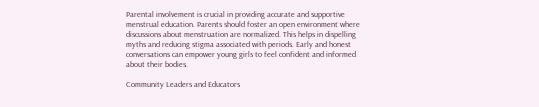Parental involvement is crucial in providing accurate and supportive menstrual education. Parents should foster an open environment where discussions about menstruation are normalized. This helps in dispelling myths and reducing stigma associated with periods. Early and honest conversations can empower young girls to feel confident and informed about their bodies.

Community Leaders and Educators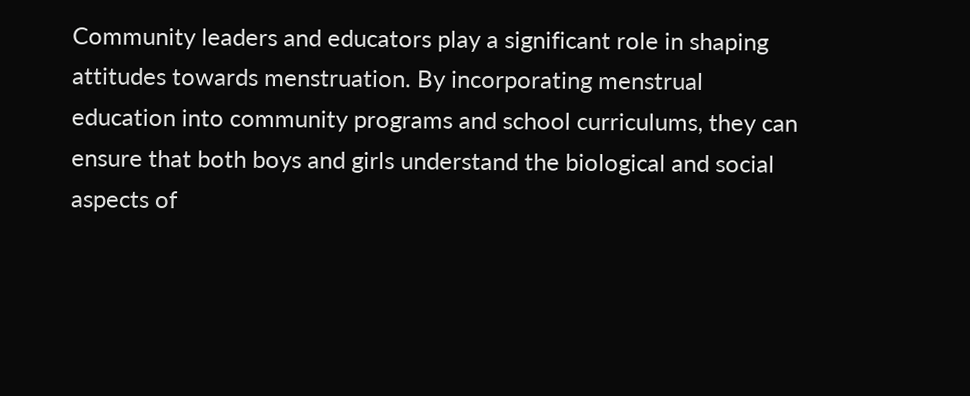Community leaders and educators play a significant role in shaping attitudes towards menstruation. By incorporating menstrual education into community programs and school curriculums, they can ensure that both boys and girls understand the biological and social aspects of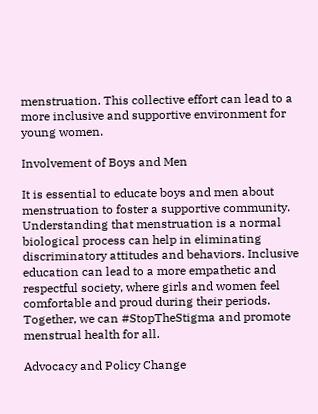menstruation. This collective effort can lead to a more inclusive and supportive environment for young women.

Involvement of Boys and Men

It is essential to educate boys and men about menstruation to foster a supportive community. Understanding that menstruation is a normal biological process can help in eliminating discriminatory attitudes and behaviors. Inclusive education can lead to a more empathetic and respectful society, where girls and women feel comfortable and proud during their periods. Together, we can #StopTheStigma and promote menstrual health for all.

Advocacy and Policy Change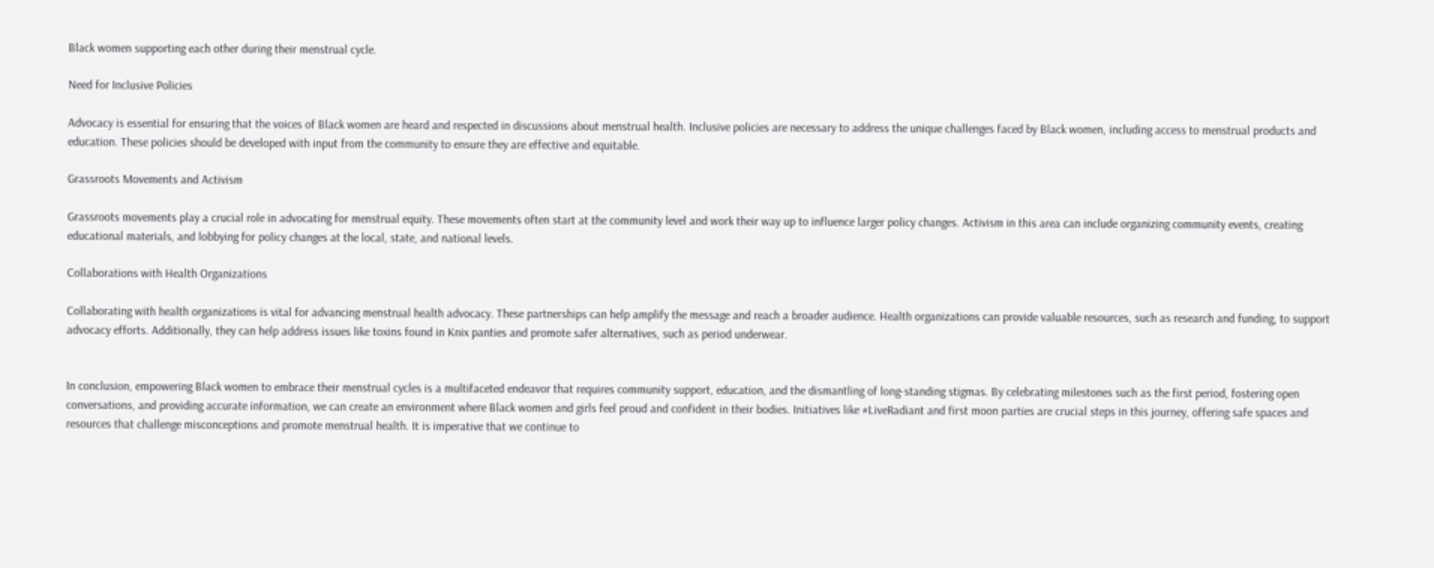Black women supporting each other during their menstrual cycle.

Need for Inclusive Policies

Advocacy is essential for ensuring that the voices of Black women are heard and respected in discussions about menstrual health. Inclusive policies are necessary to address the unique challenges faced by Black women, including access to menstrual products and education. These policies should be developed with input from the community to ensure they are effective and equitable.

Grassroots Movements and Activism

Grassroots movements play a crucial role in advocating for menstrual equity. These movements often start at the community level and work their way up to influence larger policy changes. Activism in this area can include organizing community events, creating educational materials, and lobbying for policy changes at the local, state, and national levels.

Collaborations with Health Organizations

Collaborating with health organizations is vital for advancing menstrual health advocacy. These partnerships can help amplify the message and reach a broader audience. Health organizations can provide valuable resources, such as research and funding, to support advocacy efforts. Additionally, they can help address issues like toxins found in Knix panties and promote safer alternatives, such as period underwear.


In conclusion, empowering Black women to embrace their menstrual cycles is a multifaceted endeavor that requires community support, education, and the dismantling of long-standing stigmas. By celebrating milestones such as the first period, fostering open conversations, and providing accurate information, we can create an environment where Black women and girls feel proud and confident in their bodies. Initiatives like #LiveRadiant and first moon parties are crucial steps in this journey, offering safe spaces and resources that challenge misconceptions and promote menstrual health. It is imperative that we continue to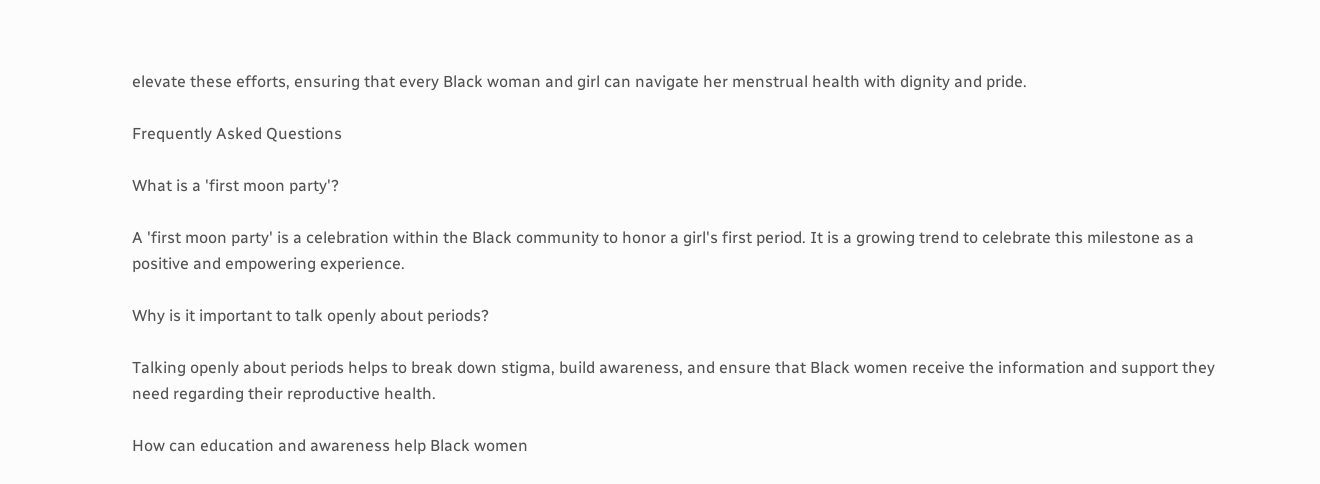elevate these efforts, ensuring that every Black woman and girl can navigate her menstrual health with dignity and pride.

Frequently Asked Questions

What is a 'first moon party'?

A 'first moon party' is a celebration within the Black community to honor a girl's first period. It is a growing trend to celebrate this milestone as a positive and empowering experience.

Why is it important to talk openly about periods?

Talking openly about periods helps to break down stigma, build awareness, and ensure that Black women receive the information and support they need regarding their reproductive health.

How can education and awareness help Black women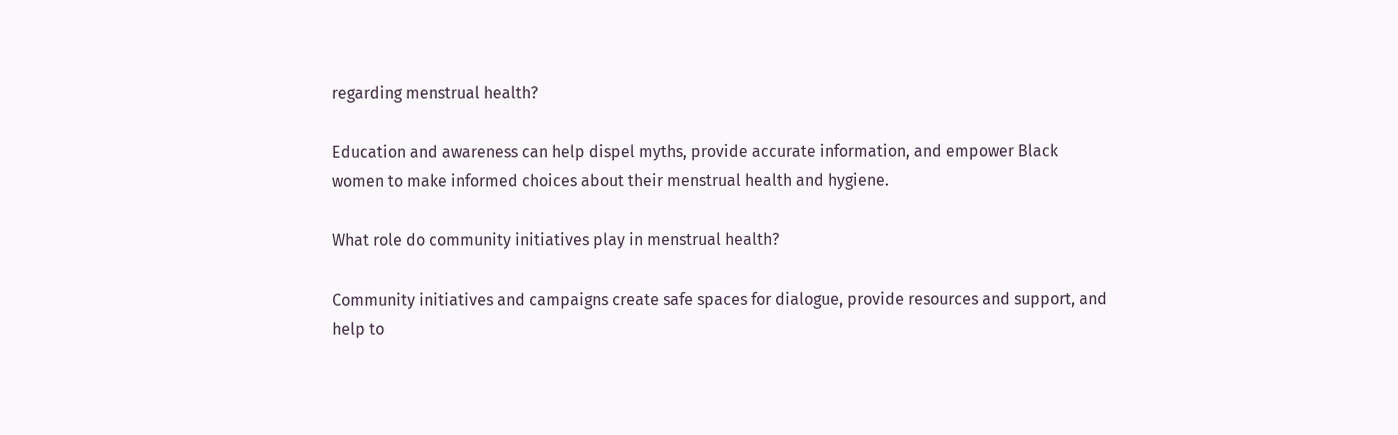regarding menstrual health?

Education and awareness can help dispel myths, provide accurate information, and empower Black women to make informed choices about their menstrual health and hygiene.

What role do community initiatives play in menstrual health?

Community initiatives and campaigns create safe spaces for dialogue, provide resources and support, and help to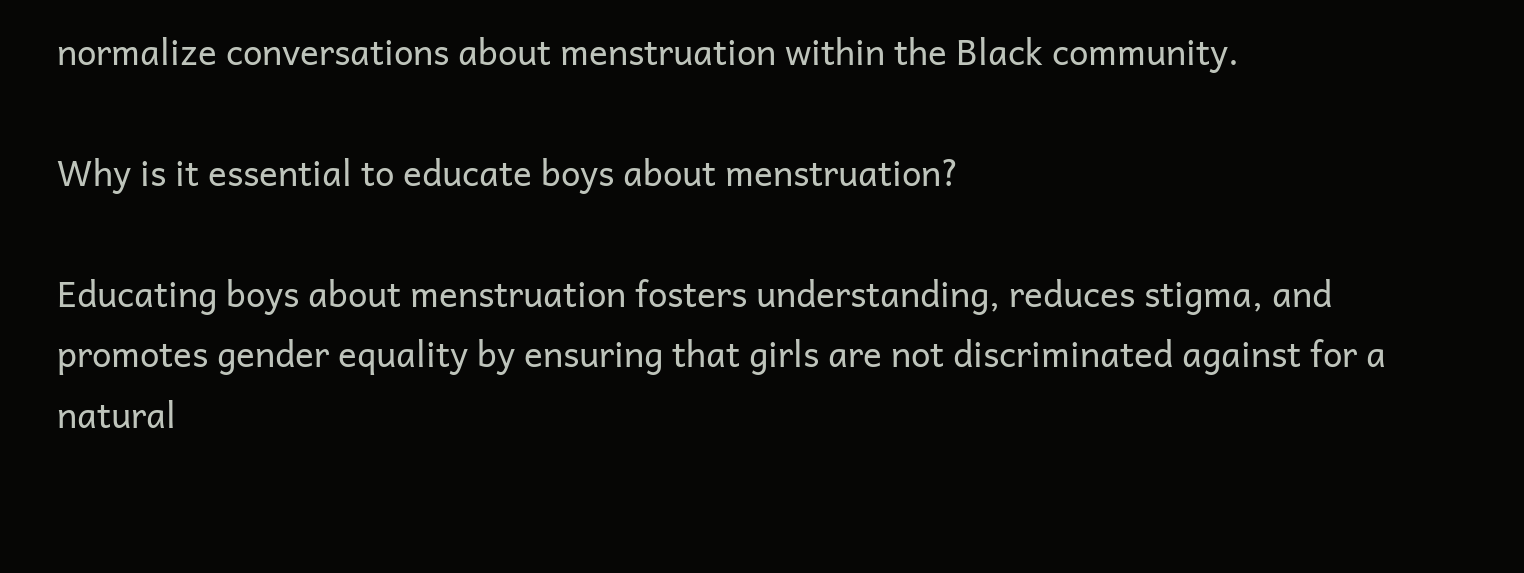normalize conversations about menstruation within the Black community.

Why is it essential to educate boys about menstruation?

Educating boys about menstruation fosters understanding, reduces stigma, and promotes gender equality by ensuring that girls are not discriminated against for a natural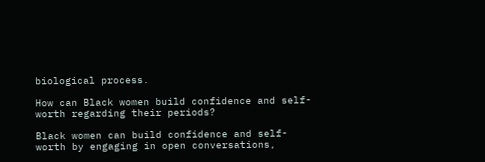biological process.

How can Black women build confidence and self-worth regarding their periods?

Black women can build confidence and self-worth by engaging in open conversations,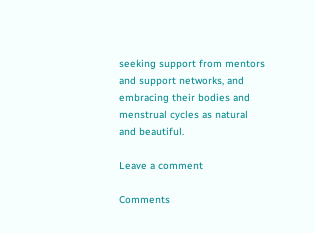seeking support from mentors and support networks, and embracing their bodies and menstrual cycles as natural and beautiful.

Leave a comment

Comments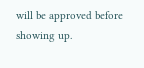will be approved before showing up.